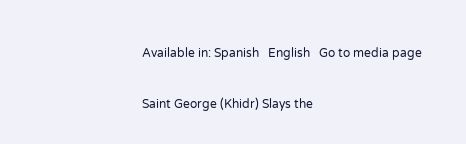Available in: Spanish   English   Go to media page

Saint George (Khidr) Slays the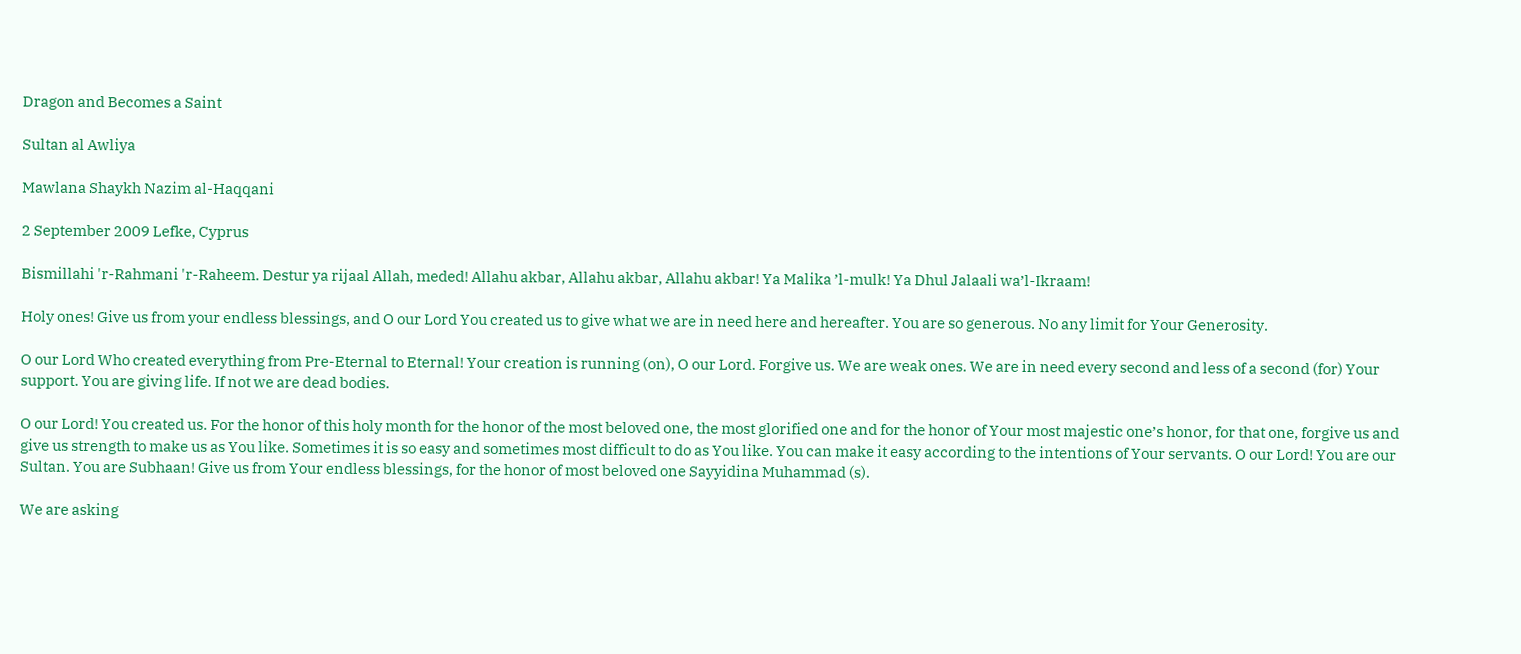Dragon and Becomes a Saint

Sultan al Awliya

Mawlana Shaykh Nazim al-Haqqani

2 September 2009 Lefke, Cyprus

Bismillahi 'r-Rahmani 'r-Raheem. Destur ya rijaal Allah, meded! Allahu akbar, Allahu akbar, Allahu akbar! Ya Malika ’l-mulk! Ya Dhul Jalaali wa’l-Ikraam!

Holy ones! Give us from your endless blessings, and O our Lord You created us to give what we are in need here and hereafter. You are so generous. No any limit for Your Generosity.

O our Lord Who created everything from Pre-Eternal to Eternal! Your creation is running (on), O our Lord. Forgive us. We are weak ones. We are in need every second and less of a second (for) Your support. You are giving life. If not we are dead bodies.

O our Lord! You created us. For the honor of this holy month for the honor of the most beloved one, the most glorified one and for the honor of Your most majestic one’s honor, for that one, forgive us and give us strength to make us as You like. Sometimes it is so easy and sometimes most difficult to do as You like. You can make it easy according to the intentions of Your servants. O our Lord! You are our Sultan. You are Subhaan! Give us from Your endless blessings, for the honor of most beloved one Sayyidina Muhammad (s).

We are asking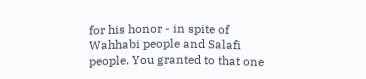for his honor - in spite of Wahhabi people and Salafi people. You granted to that one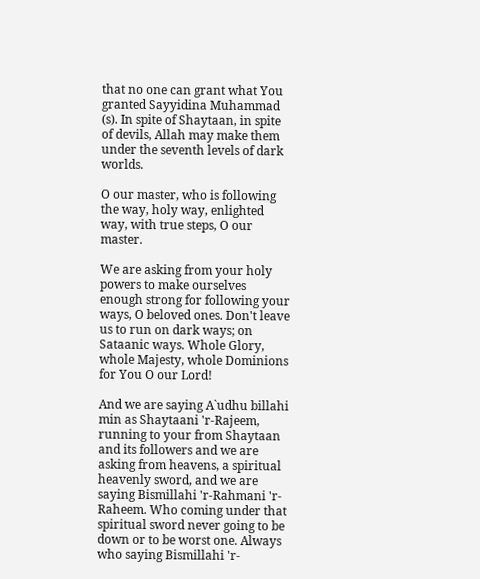that no one can grant what You granted Sayyidina Muhammad (s). In spite of Shaytaan, in spite of devils, Allah may make them under the seventh levels of dark worlds.

O our master, who is following the way, holy way, enlighted way, with true steps, O our master.

We are asking from your holy powers to make ourselves enough strong for following your ways, O beloved ones. Don't leave us to run on dark ways; on Sataanic ways. Whole Glory, whole Majesty, whole Dominions for You O our Lord!

And we are saying A`udhu billahi min as Shaytaani 'r-Rajeem, running to your from Shaytaan and its followers and we are asking from heavens, a spiritual heavenly sword, and we are saying Bismillahi 'r-Rahmani 'r-Raheem. Who coming under that spiritual sword never going to be down or to be worst one. Always who saying Bismillahi 'r-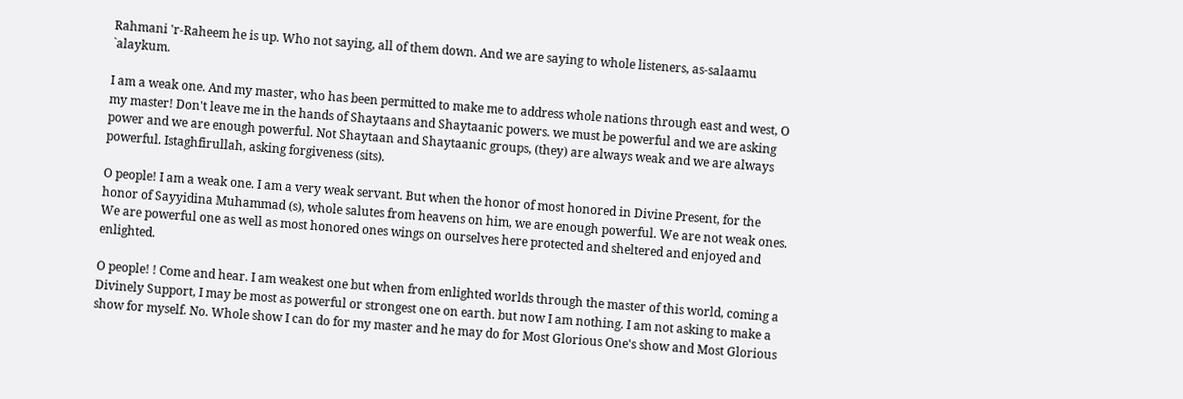Rahmani 'r-Raheem he is up. Who not saying, all of them down. And we are saying to whole listeners, as-salaamu `alaykum.

I am a weak one. And my master, who has been permitted to make me to address whole nations through east and west, O my master! Don't leave me in the hands of Shaytaans and Shaytaanic powers. we must be powerful and we are asking power and we are enough powerful. Not Shaytaan and Shaytaanic groups, (they) are always weak and we are always powerful. Istaghfirullah, asking forgiveness (sits).

O people! I am a weak one. I am a very weak servant. But when the honor of most honored in Divine Present, for the honor of Sayyidina Muhammad (s), whole salutes from heavens on him, we are enough powerful. We are not weak ones. We are powerful one as well as most honored ones wings on ourselves here protected and sheltered and enjoyed and enlighted.

O people! ! Come and hear. I am weakest one but when from enlighted worlds through the master of this world, coming a Divinely Support, I may be most as powerful or strongest one on earth. but now I am nothing. I am not asking to make a show for myself. No. Whole show I can do for my master and he may do for Most Glorious One's show and Most Glorious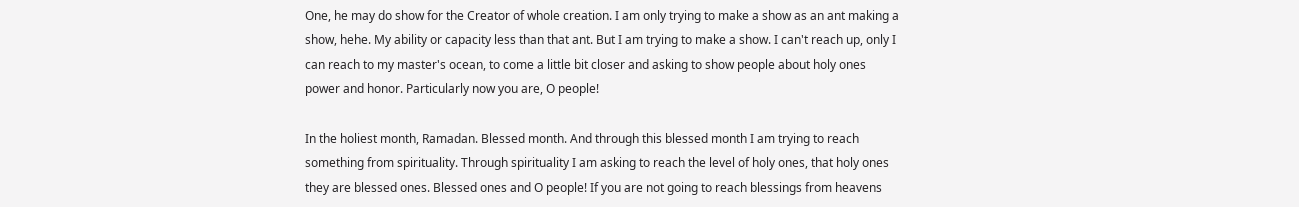One, he may do show for the Creator of whole creation. I am only trying to make a show as an ant making a show, hehe. My ability or capacity less than that ant. But I am trying to make a show. I can't reach up, only I can reach to my master's ocean, to come a little bit closer and asking to show people about holy ones power and honor. Particularly now you are, O people!

In the holiest month, Ramadan. Blessed month. And through this blessed month I am trying to reach something from spirituality. Through spirituality I am asking to reach the level of holy ones, that holy ones they are blessed ones. Blessed ones and O people! If you are not going to reach blessings from heavens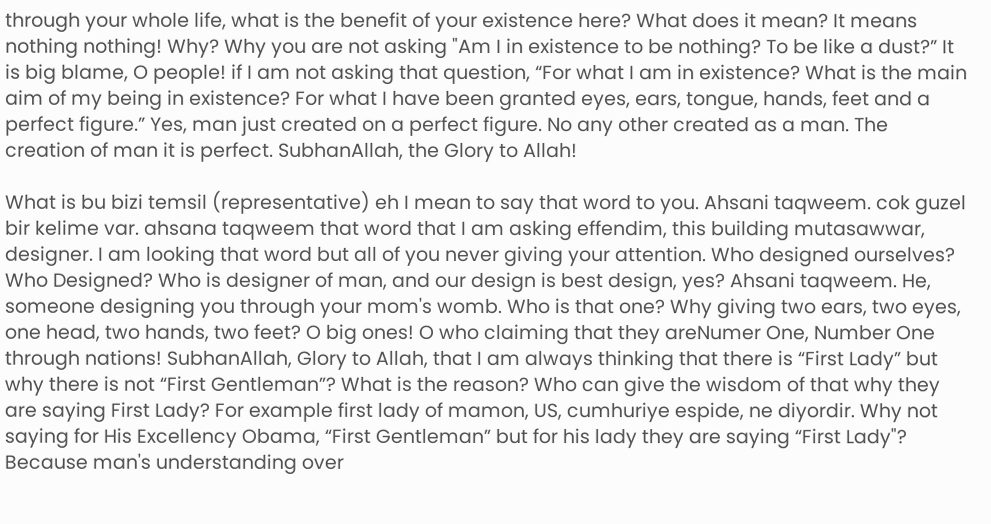through your whole life, what is the benefit of your existence here? What does it mean? It means nothing nothing! Why? Why you are not asking "Am I in existence to be nothing? To be like a dust?” It is big blame, O people! if I am not asking that question, “For what I am in existence? What is the main aim of my being in existence? For what I have been granted eyes, ears, tongue, hands, feet and a perfect figure.” Yes, man just created on a perfect figure. No any other created as a man. The creation of man it is perfect. SubhanAllah, the Glory to Allah!

What is bu bizi temsil (representative) eh I mean to say that word to you. Ahsani taqweem. cok guzel bir kelime var. ahsana taqweem that word that I am asking effendim, this building mutasawwar, designer. I am looking that word but all of you never giving your attention. Who designed ourselves? Who Designed? Who is designer of man, and our design is best design, yes? Ahsani taqweem. He, someone designing you through your mom's womb. Who is that one? Why giving two ears, two eyes, one head, two hands, two feet? O big ones! O who claiming that they areNumer One, Number One through nations! SubhanAllah, Glory to Allah, that I am always thinking that there is “First Lady” but why there is not “First Gentleman”? What is the reason? Who can give the wisdom of that why they are saying First Lady? For example first lady of mamon, US, cumhuriye espide, ne diyordir. Why not saying for His Excellency Obama, “First Gentleman” but for his lady they are saying “First Lady"? Because man's understanding over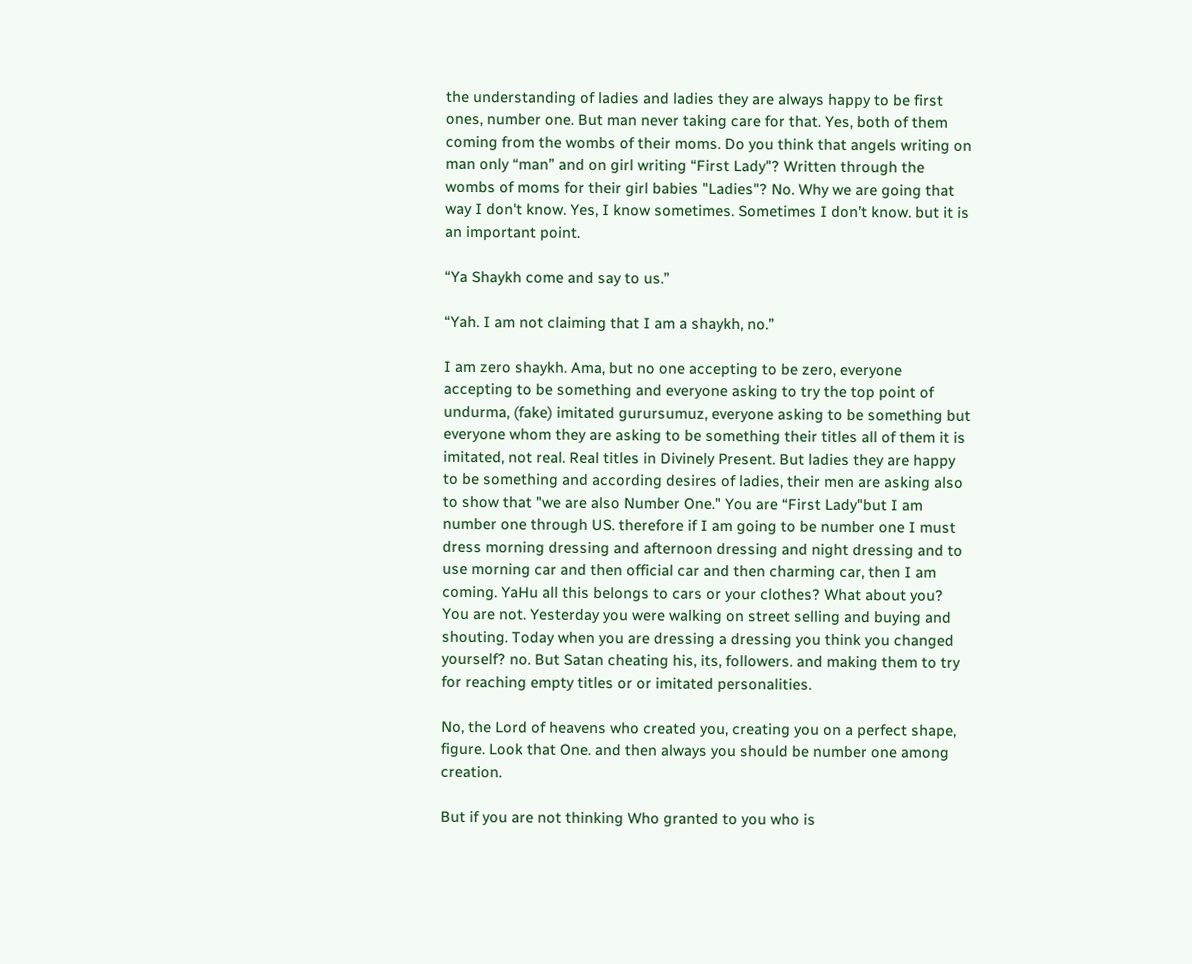the understanding of ladies and ladies they are always happy to be first ones, number one. But man never taking care for that. Yes, both of them coming from the wombs of their moms. Do you think that angels writing on man only “man” and on girl writing “First Lady"? Written through the wombs of moms for their girl babies "Ladies"? No. Why we are going that way I don't know. Yes, I know sometimes. Sometimes I don’t know. but it is an important point.

“Ya Shaykh come and say to us.”

“Yah. I am not claiming that I am a shaykh, no.”

I am zero shaykh. Ama, but no one accepting to be zero, everyone accepting to be something and everyone asking to try the top point of undurma, (fake) imitated gurursumuz, everyone asking to be something but everyone whom they are asking to be something their titles all of them it is imitated, not real. Real titles in Divinely Present. But ladies they are happy to be something and according desires of ladies, their men are asking also to show that "we are also Number One." You are “First Lady"but I am number one through US. therefore if I am going to be number one I must dress morning dressing and afternoon dressing and night dressing and to use morning car and then official car and then charming car, then I am coming. YaHu all this belongs to cars or your clothes? What about you? You are not. Yesterday you were walking on street selling and buying and shouting. Today when you are dressing a dressing you think you changed yourself? no. But Satan cheating his, its, followers. and making them to try for reaching empty titles or or imitated personalities.

No, the Lord of heavens who created you, creating you on a perfect shape, figure. Look that One. and then always you should be number one among creation.

But if you are not thinking Who granted to you who is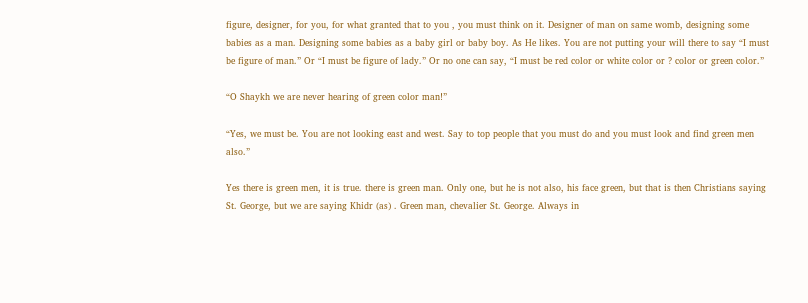figure, designer, for you, for what granted that to you , you must think on it. Designer of man on same womb, designing some babies as a man. Designing some babies as a baby girl or baby boy. As He likes. You are not putting your will there to say “I must be figure of man.” Or “I must be figure of lady.” Or no one can say, “I must be red color or white color or ? color or green color.”

“O Shaykh we are never hearing of green color man!”

“Yes, we must be. You are not looking east and west. Say to top people that you must do and you must look and find green men also.”

Yes there is green men, it is true. there is green man. Only one, but he is not also, his face green, but that is then Christians saying St. George, but we are saying Khidr (as) . Green man, chevalier St. George. Always in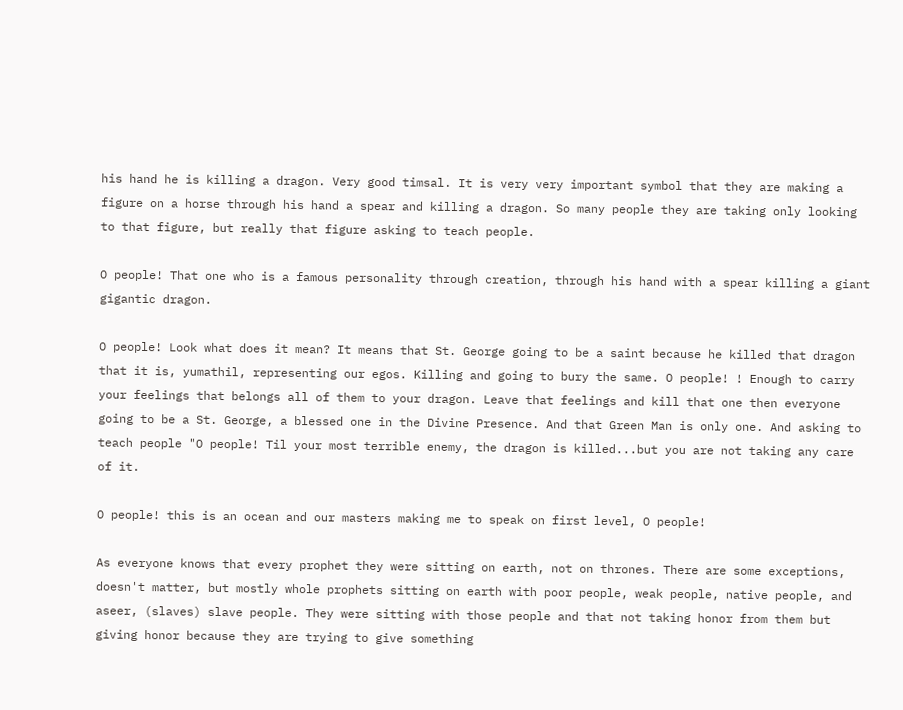his hand he is killing a dragon. Very good timsal. It is very very important symbol that they are making a figure on a horse through his hand a spear and killing a dragon. So many people they are taking only looking to that figure, but really that figure asking to teach people.

O people! That one who is a famous personality through creation, through his hand with a spear killing a giant gigantic dragon.

O people! Look what does it mean? It means that St. George going to be a saint because he killed that dragon that it is, yumathil, representing our egos. Killing and going to bury the same. O people! ! Enough to carry your feelings that belongs all of them to your dragon. Leave that feelings and kill that one then everyone going to be a St. George, a blessed one in the Divine Presence. And that Green Man is only one. And asking to teach people "O people! Til your most terrible enemy, the dragon is killed...but you are not taking any care of it.

O people! this is an ocean and our masters making me to speak on first level, O people!

As everyone knows that every prophet they were sitting on earth, not on thrones. There are some exceptions, doesn't matter, but mostly whole prophets sitting on earth with poor people, weak people, native people, and aseer, (slaves) slave people. They were sitting with those people and that not taking honor from them but giving honor because they are trying to give something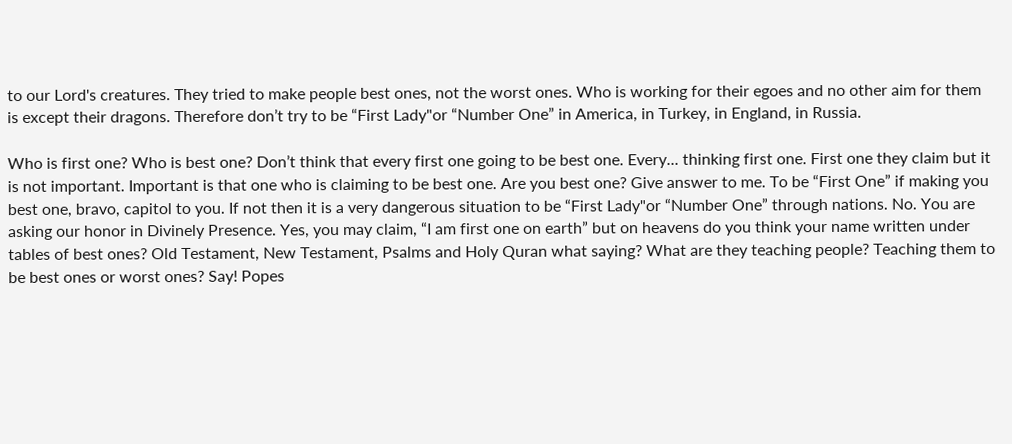to our Lord's creatures. They tried to make people best ones, not the worst ones. Who is working for their egoes and no other aim for them is except their dragons. Therefore don’t try to be “First Lady"or “Number One” in America, in Turkey, in England, in Russia.

Who is first one? Who is best one? Don’t think that every first one going to be best one. Every... thinking first one. First one they claim but it is not important. Important is that one who is claiming to be best one. Are you best one? Give answer to me. To be “First One” if making you best one, bravo, capitol to you. If not then it is a very dangerous situation to be “First Lady"or “Number One” through nations. No. You are asking our honor in Divinely Presence. Yes, you may claim, “I am first one on earth” but on heavens do you think your name written under tables of best ones? Old Testament, New Testament, Psalms and Holy Quran what saying? What are they teaching people? Teaching them to be best ones or worst ones? Say! Popes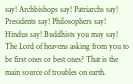say! Archbishops say! Patriarchs say! Presidents say! Philosophers say! Hindus say! Buddhists you may say! The Lord of heavens asking from you to be first ones or best ones? That is the main source of troubles on earth.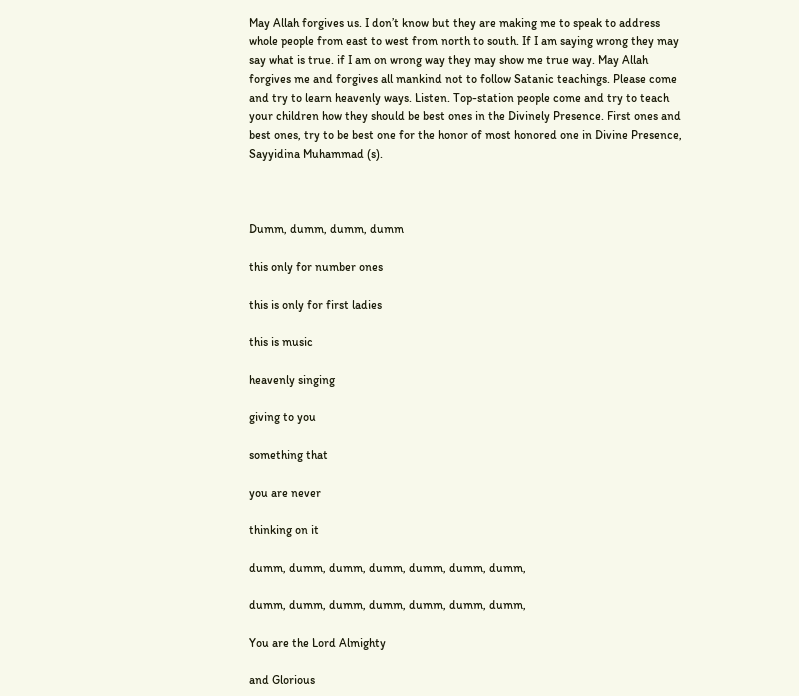May Allah forgives us. I don’t know but they are making me to speak to address whole people from east to west from north to south. If I am saying wrong they may say what is true. if I am on wrong way they may show me true way. May Allah forgives me and forgives all mankind not to follow Satanic teachings. Please come and try to learn heavenly ways. Listen. Top-station people come and try to teach your children how they should be best ones in the Divinely Presence. First ones and best ones, try to be best one for the honor of most honored one in Divine Presence, Sayyidina Muhammad (s).



Dumm, dumm, dumm, dumm

this only for number ones

this is only for first ladies

this is music

heavenly singing

giving to you

something that

you are never

thinking on it

dumm, dumm, dumm, dumm, dumm, dumm, dumm,

dumm, dumm, dumm, dumm, dumm, dumm, dumm,

You are the Lord Almighty

and Glorious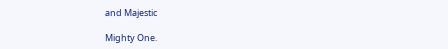and Majestic

Mighty One.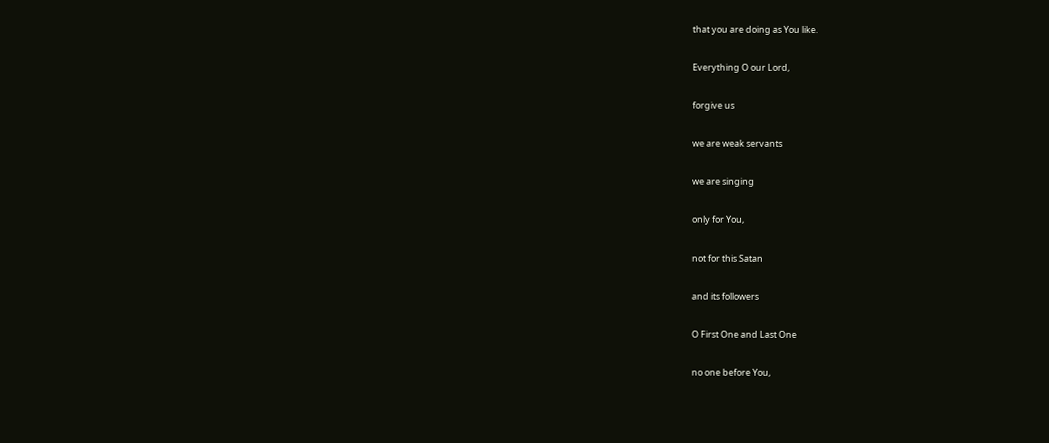that you are doing as You like.

Everything O our Lord,

forgive us

we are weak servants

we are singing

only for You,

not for this Satan

and its followers

O First One and Last One

no one before You,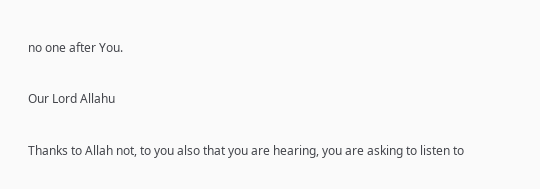no one after You.

Our Lord Allahu

Thanks to Allah not, to you also that you are hearing, you are asking to listen to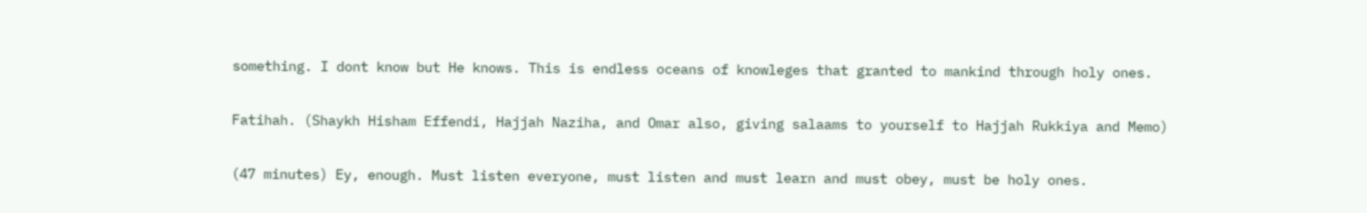something. I dont know but He knows. This is endless oceans of knowleges that granted to mankind through holy ones.

Fatihah. (Shaykh Hisham Effendi, Hajjah Naziha, and Omar also, giving salaams to yourself to Hajjah Rukkiya and Memo)

(47 minutes) Ey, enough. Must listen everyone, must listen and must learn and must obey, must be holy ones.